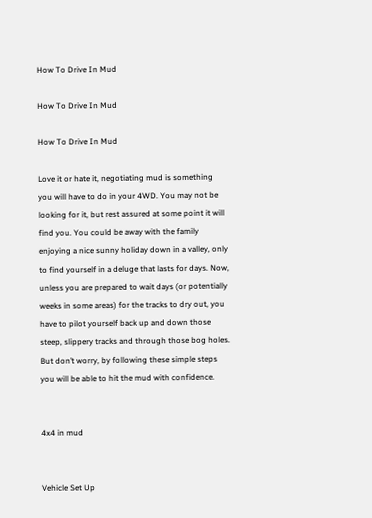How To Drive In Mud

How To Drive In Mud

How To Drive In Mud

Love it or hate it, negotiating mud is something you will have to do in your 4WD. You may not be looking for it, but rest assured at some point it will find you. You could be away with the family enjoying a nice sunny holiday down in a valley, only to find yourself in a deluge that lasts for days. Now, unless you are prepared to wait days (or potentially weeks in some areas) for the tracks to dry out, you have to pilot yourself back up and down those steep, slippery tracks and through those bog holes. But don’t worry, by following these simple steps you will be able to hit the mud with confidence.


4x4 in mud


Vehicle Set Up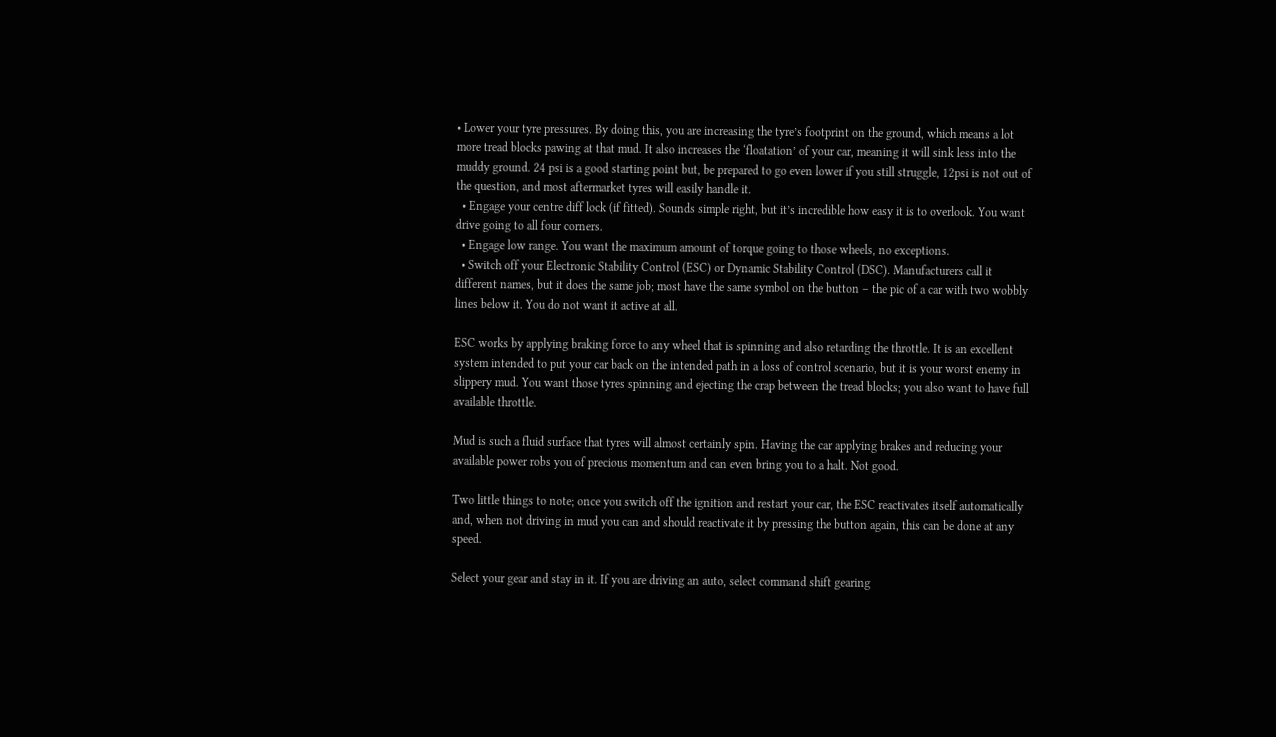• Lower your tyre pressures. By doing this, you are increasing the tyre’s footprint on the ground, which means a lot more tread blocks pawing at that mud. It also increases the ‘floatation’ of your car, meaning it will sink less into the muddy ground. 24 psi is a good starting point but, be prepared to go even lower if you still struggle, 12psi is not out of the question, and most aftermarket tyres will easily handle it.
  • Engage your centre diff lock (if fitted). Sounds simple right, but it’s incredible how easy it is to overlook. You want drive going to all four corners.
  • Engage low range. You want the maximum amount of torque going to those wheels, no exceptions.
  • Switch off your Electronic Stability Control (ESC) or Dynamic Stability Control (DSC). Manufacturers call it different names, but it does the same job; most have the same symbol on the button – the pic of a car with two wobbly lines below it. You do not want it active at all.

ESC works by applying braking force to any wheel that is spinning and also retarding the throttle. It is an excellent system intended to put your car back on the intended path in a loss of control scenario, but it is your worst enemy in slippery mud. You want those tyres spinning and ejecting the crap between the tread blocks; you also want to have full available throttle.

Mud is such a fluid surface that tyres will almost certainly spin. Having the car applying brakes and reducing your available power robs you of precious momentum and can even bring you to a halt. Not good.

Two little things to note; once you switch off the ignition and restart your car, the ESC reactivates itself automatically and, when not driving in mud you can and should reactivate it by pressing the button again, this can be done at any speed.

Select your gear and stay in it. If you are driving an auto, select command shift gearing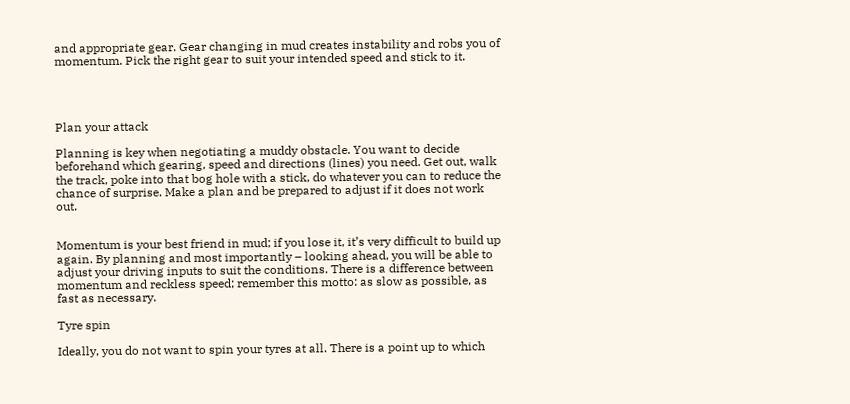and appropriate gear. Gear changing in mud creates instability and robs you of momentum. Pick the right gear to suit your intended speed and stick to it.




Plan your attack

Planning is key when negotiating a muddy obstacle. You want to decide beforehand which gearing, speed and directions (lines) you need. Get out, walk the track, poke into that bog hole with a stick, do whatever you can to reduce the chance of surprise. Make a plan and be prepared to adjust if it does not work out.


Momentum is your best friend in mud; if you lose it, it’s very difficult to build up again. By planning and most importantly – looking ahead, you will be able to adjust your driving inputs to suit the conditions. There is a difference between momentum and reckless speed; remember this motto: as slow as possible, as fast as necessary.

Tyre spin

Ideally, you do not want to spin your tyres at all. There is a point up to which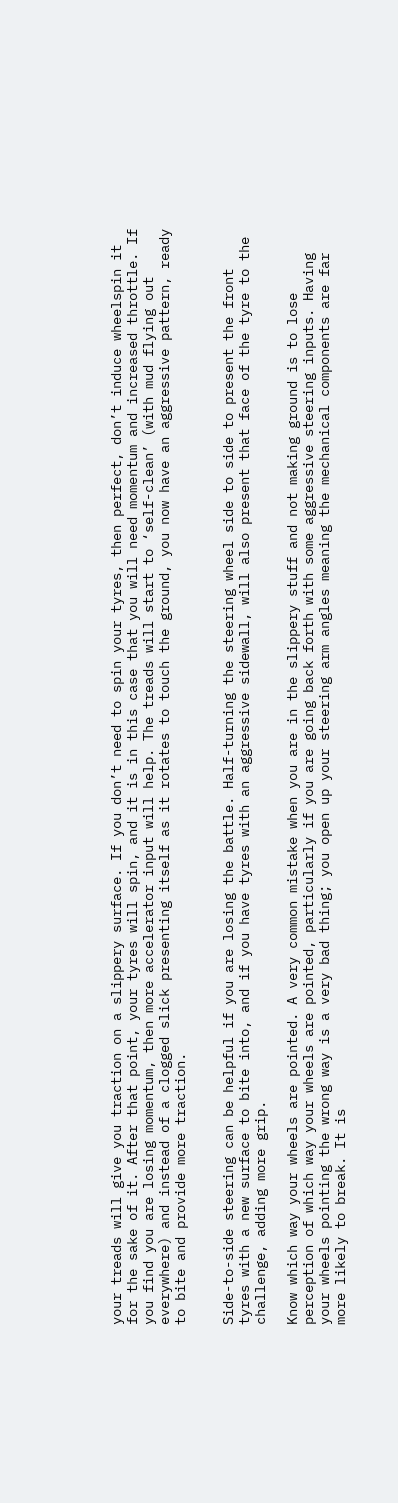your treads will give you traction on a slippery surface. If you don’t need to spin your tyres, then perfect, don’t induce wheelspin it for the sake of it. After that point, your tyres will spin, and it is in this case that you will need momentum and increased throttle. If you find you are losing momentum, then more accelerator input will help. The treads will start to ‘self-clean’ (with mud flying out everywhere) and instead of a clogged slick presenting itself as it rotates to touch the ground, you now have an aggressive pattern, ready to bite and provide more traction.


Side-to-side steering can be helpful if you are losing the battle. Half-turning the steering wheel side to side to present the front tyres with a new surface to bite into, and if you have tyres with an aggressive sidewall, will also present that face of the tyre to the challenge, adding more grip.

Know which way your wheels are pointed. A very common mistake when you are in the slippery stuff and not making ground is to lose perception of which way your wheels are pointed, particularly if you are going back forth with some aggressive steering inputs. Having your wheels pointing the wrong way is a very bad thing; you open up your steering arm angles meaning the mechanical components are far more likely to break. It is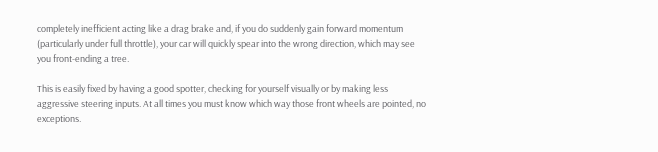completely inefficient acting like a drag brake and, if you do suddenly gain forward momentum (particularly under full throttle), your car will quickly spear into the wrong direction, which may see you front-ending a tree.

This is easily fixed by having a good spotter, checking for yourself visually or by making less aggressive steering inputs. At all times you must know which way those front wheels are pointed, no exceptions.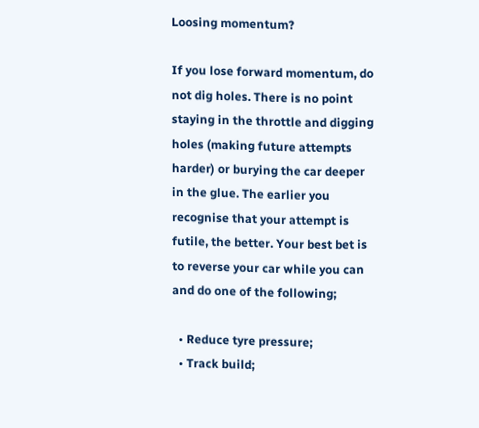Loosing momentum?

If you lose forward momentum, do not dig holes. There is no point staying in the throttle and digging holes (making future attempts harder) or burying the car deeper in the glue. The earlier you recognise that your attempt is futile, the better. Your best bet is to reverse your car while you can and do one of the following;

  • Reduce tyre pressure;
  • Track build;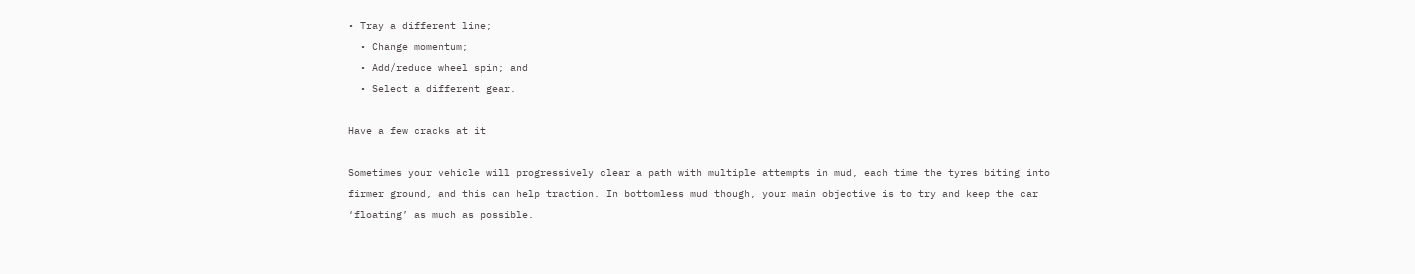• Tray a different line;
  • Change momentum;
  • Add/reduce wheel spin; and
  • Select a different gear.

Have a few cracks at it

Sometimes your vehicle will progressively clear a path with multiple attempts in mud, each time the tyres biting into firmer ground, and this can help traction. In bottomless mud though, your main objective is to try and keep the car ‘floating’ as much as possible.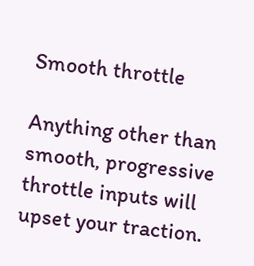Smooth throttle

Anything other than smooth, progressive throttle inputs will upset your traction.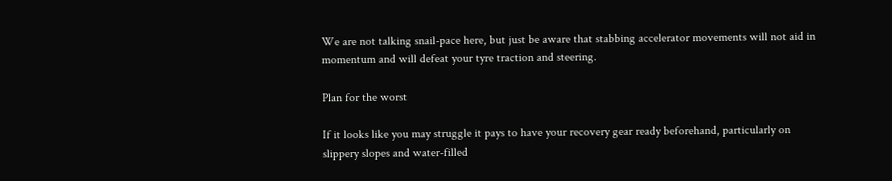We are not talking snail-pace here, but just be aware that stabbing accelerator movements will not aid in momentum and will defeat your tyre traction and steering.

Plan for the worst

If it looks like you may struggle it pays to have your recovery gear ready beforehand, particularly on slippery slopes and water-filled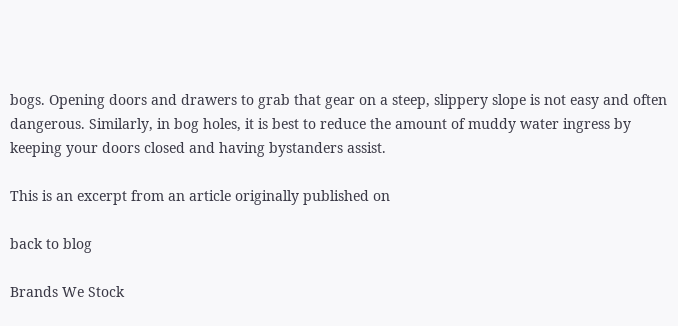bogs. Opening doors and drawers to grab that gear on a steep, slippery slope is not easy and often dangerous. Similarly, in bog holes, it is best to reduce the amount of muddy water ingress by keeping your doors closed and having bystanders assist.

This is an excerpt from an article originally published on

back to blog

Brands We Stock